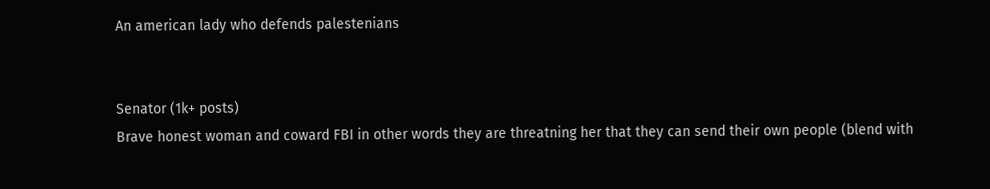An american lady who defends palestenians


Senator (1k+ posts)
Brave honest woman and coward FBI in other words they are threatning her that they can send their own people (blend with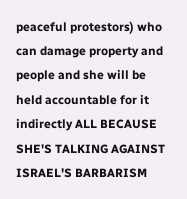peaceful protestors) who can damage property and people and she will be held accountable for it indirectly ALL BECAUSE SHE'S TALKING AGAINST ISRAEL'S BARBARISM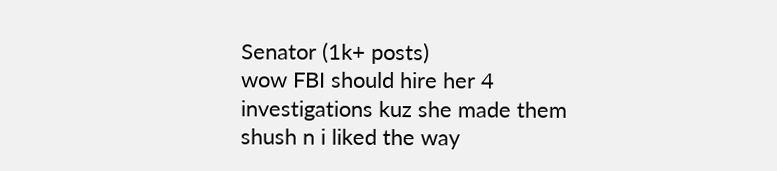Senator (1k+ posts)
wow FBI should hire her 4 investigations kuz she made them shush n i liked the way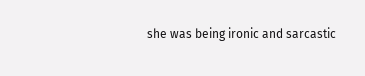she was being ironic and sarcastic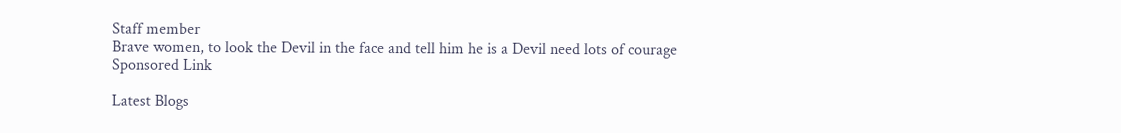Staff member
Brave women, to look the Devil in the face and tell him he is a Devil need lots of courage
Sponsored Link

Latest Blogs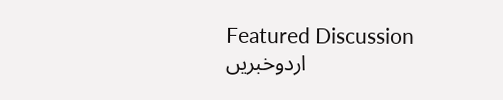Featured Discussion اردوخبریں